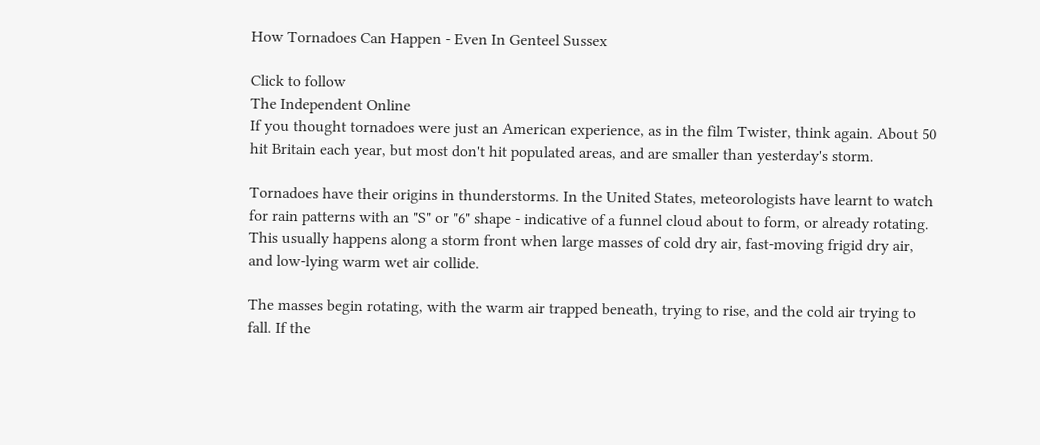How Tornadoes Can Happen - Even In Genteel Sussex

Click to follow
The Independent Online
If you thought tornadoes were just an American experience, as in the film Twister, think again. About 50 hit Britain each year, but most don't hit populated areas, and are smaller than yesterday's storm.

Tornadoes have their origins in thunderstorms. In the United States, meteorologists have learnt to watch for rain patterns with an "S" or "6" shape - indicative of a funnel cloud about to form, or already rotating. This usually happens along a storm front when large masses of cold dry air, fast-moving frigid dry air, and low-lying warm wet air collide.

The masses begin rotating, with the warm air trapped beneath, trying to rise, and the cold air trying to fall. If the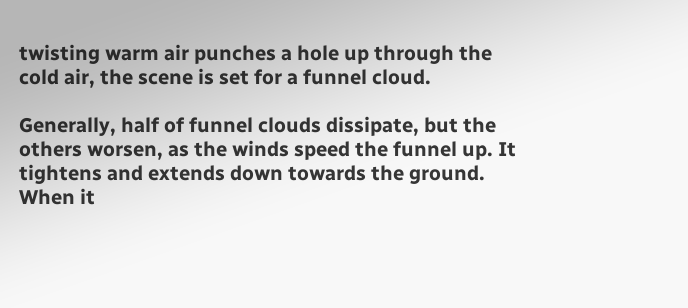twisting warm air punches a hole up through the cold air, the scene is set for a funnel cloud.

Generally, half of funnel clouds dissipate, but the others worsen, as the winds speed the funnel up. It tightens and extends down towards the ground. When it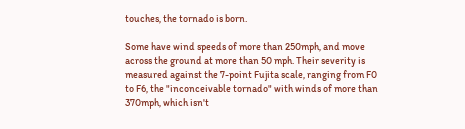touches, the tornado is born.

Some have wind speeds of more than 250mph, and move across the ground at more than 50 mph. Their severity is measured against the 7-point Fujita scale, ranging from F0 to F6, the "inconceivable tornado" with winds of more than 370mph, which isn't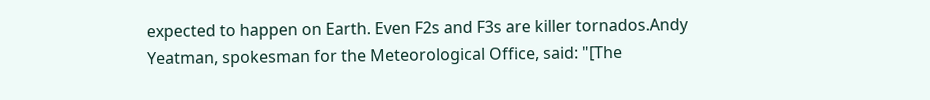expected to happen on Earth. Even F2s and F3s are killer tornados.Andy Yeatman, spokesman for the Meteorological Office, said: "[The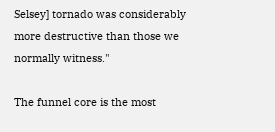Selsey] tornado was considerably more destructive than those we normally witness."

The funnel core is the most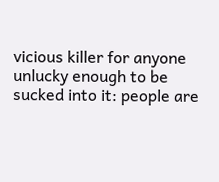vicious killer for anyone unlucky enough to be sucked into it: people are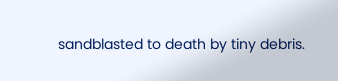sandblasted to death by tiny debris.